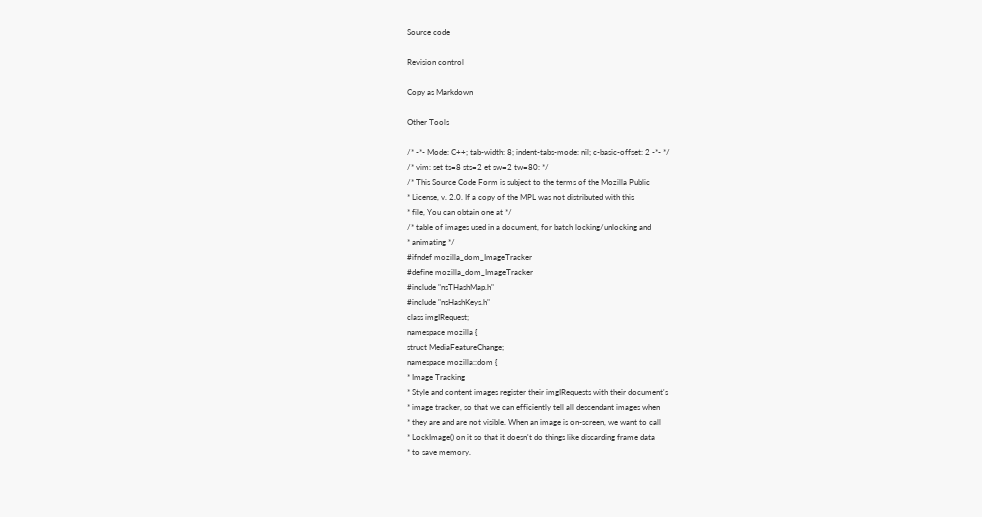Source code

Revision control

Copy as Markdown

Other Tools

/* -*- Mode: C++; tab-width: 8; indent-tabs-mode: nil; c-basic-offset: 2 -*- */
/* vim: set ts=8 sts=2 et sw=2 tw=80: */
/* This Source Code Form is subject to the terms of the Mozilla Public
* License, v. 2.0. If a copy of the MPL was not distributed with this
* file, You can obtain one at */
/* table of images used in a document, for batch locking/unlocking and
* animating */
#ifndef mozilla_dom_ImageTracker
#define mozilla_dom_ImageTracker
#include "nsTHashMap.h"
#include "nsHashKeys.h"
class imgIRequest;
namespace mozilla {
struct MediaFeatureChange;
namespace mozilla::dom {
* Image Tracking
* Style and content images register their imgIRequests with their document's
* image tracker, so that we can efficiently tell all descendant images when
* they are and are not visible. When an image is on-screen, we want to call
* LockImage() on it so that it doesn't do things like discarding frame data
* to save memory.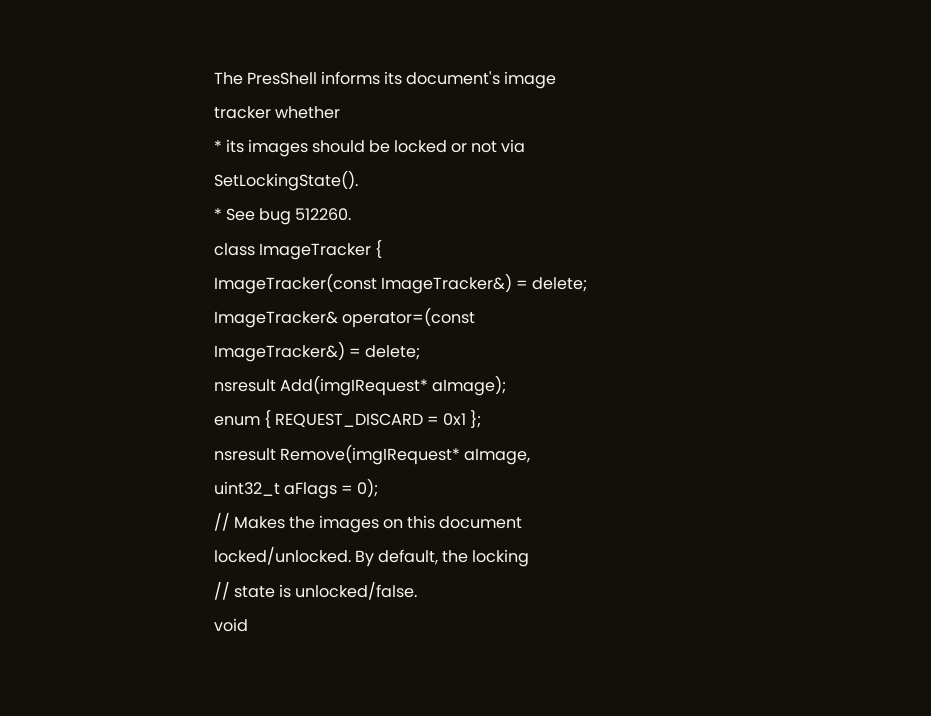The PresShell informs its document's image tracker whether
* its images should be locked or not via SetLockingState().
* See bug 512260.
class ImageTracker {
ImageTracker(const ImageTracker&) = delete;
ImageTracker& operator=(const ImageTracker&) = delete;
nsresult Add(imgIRequest* aImage);
enum { REQUEST_DISCARD = 0x1 };
nsresult Remove(imgIRequest* aImage, uint32_t aFlags = 0);
// Makes the images on this document locked/unlocked. By default, the locking
// state is unlocked/false.
void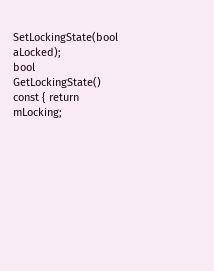SetLockingState(bool aLocked);
bool GetLockingState() const { return mLocking;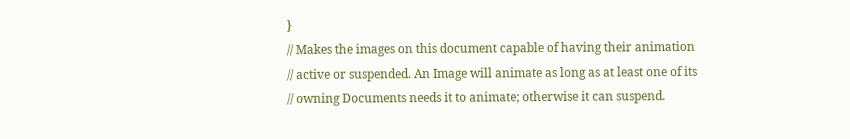}
// Makes the images on this document capable of having their animation
// active or suspended. An Image will animate as long as at least one of its
// owning Documents needs it to animate; otherwise it can suspend.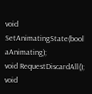void SetAnimatingState(bool aAnimating);
void RequestDiscardAll();
void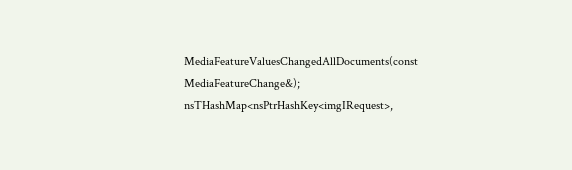MediaFeatureValuesChangedAllDocuments(const MediaFeatureChange&);
nsTHashMap<nsPtrHashKey<imgIRequest>,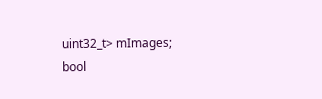uint32_t> mImages;
bool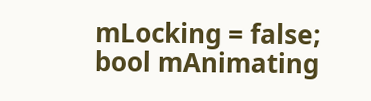mLocking = false;
bool mAnimating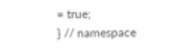= true;
} // namespace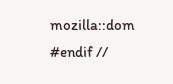mozilla::dom
#endif //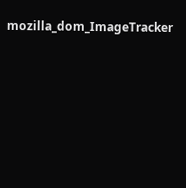mozilla_dom_ImageTracker